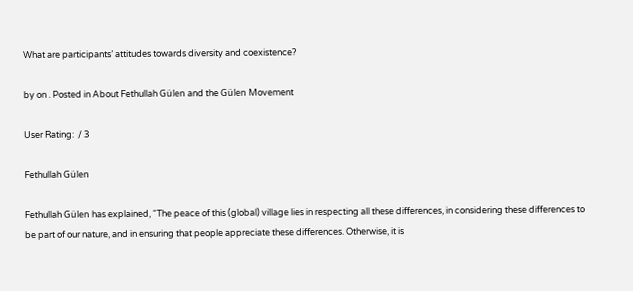What are participants’ attitudes towards diversity and coexistence?

by on . Posted in About Fethullah Gülen and the Gülen Movement

User Rating:  / 3

Fethullah Gülen

Fethullah Gülen has explained, “The peace of this (global) village lies in respecting all these differences, in considering these differences to be part of our nature, and in ensuring that people appreciate these differences. Otherwise, it is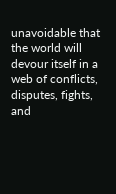unavoidable that the world will devour itself in a web of conflicts, disputes, fights, and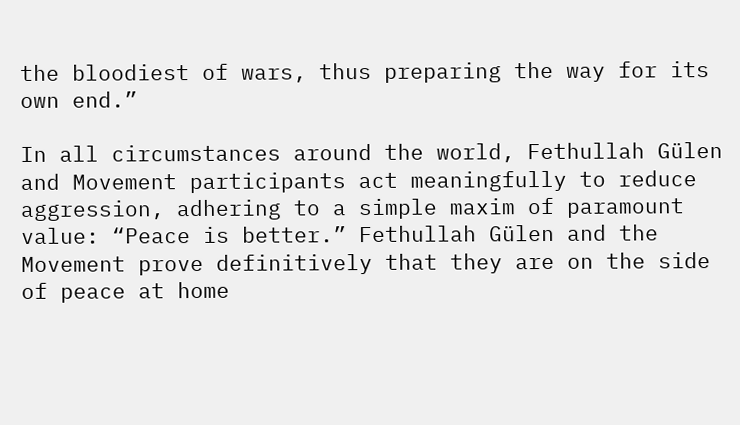the bloodiest of wars, thus preparing the way for its own end.”

In all circumstances around the world, Fethullah Gülen and Movement participants act meaningfully to reduce aggression, adhering to a simple maxim of paramount value: “Peace is better.” Fethullah Gülen and the Movement prove definitively that they are on the side of peace at home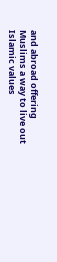and abroad offering Muslims a way to live out Islamic values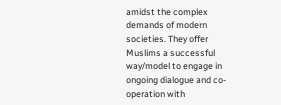amidst the complex demands of modern societies. They offer Muslims a successful way/model to engage in ongoing dialogue and co-operation with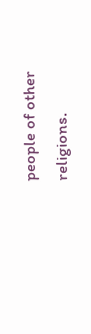people of other religions.